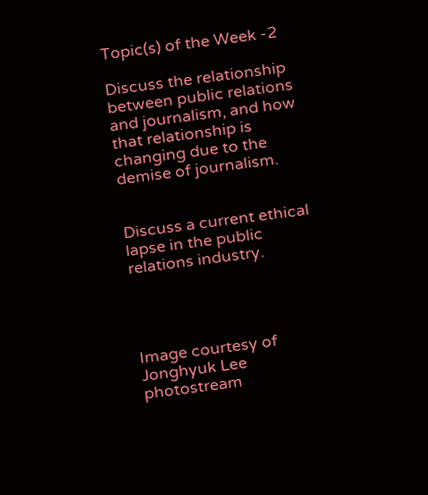Topic(s) of the Week -2

Discuss the relationship between public relations and journalism, and how that relationship is changing due to the demise of journalism.


Discuss a current ethical lapse in the public relations industry.




Image courtesy of Jonghyuk Lee photostream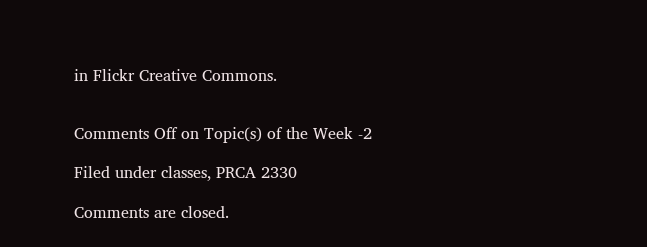in Flickr Creative Commons.


Comments Off on Topic(s) of the Week -2

Filed under classes, PRCA 2330

Comments are closed.